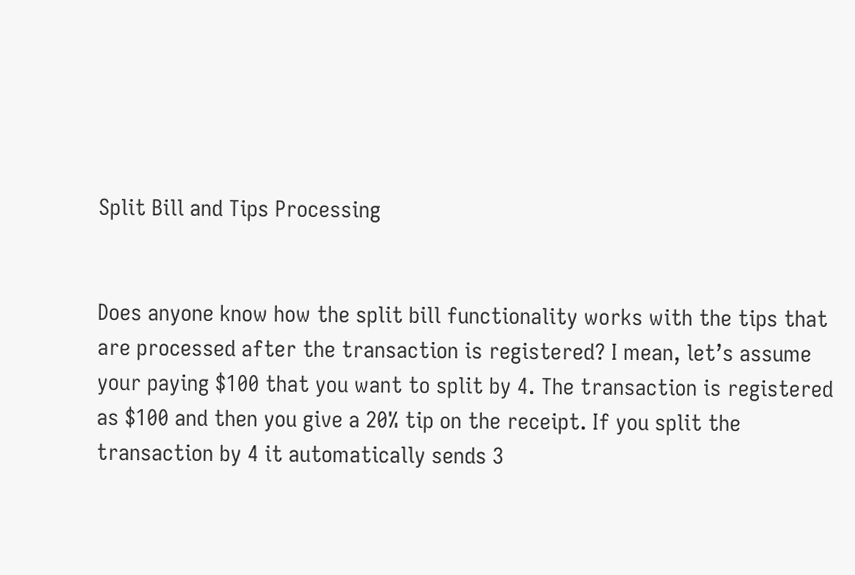Split Bill and Tips Processing


Does anyone know how the split bill functionality works with the tips that are processed after the transaction is registered? I mean, let’s assume your paying $100 that you want to split by 4. The transaction is registered as $100 and then you give a 20% tip on the receipt. If you split the transaction by 4 it automatically sends 3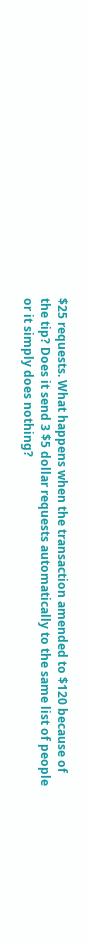$25 requests. What happens when the transaction amended to $120 because of the tip? Does it send 3 $5 dollar requests automatically to the same list of people or it simply does nothing?